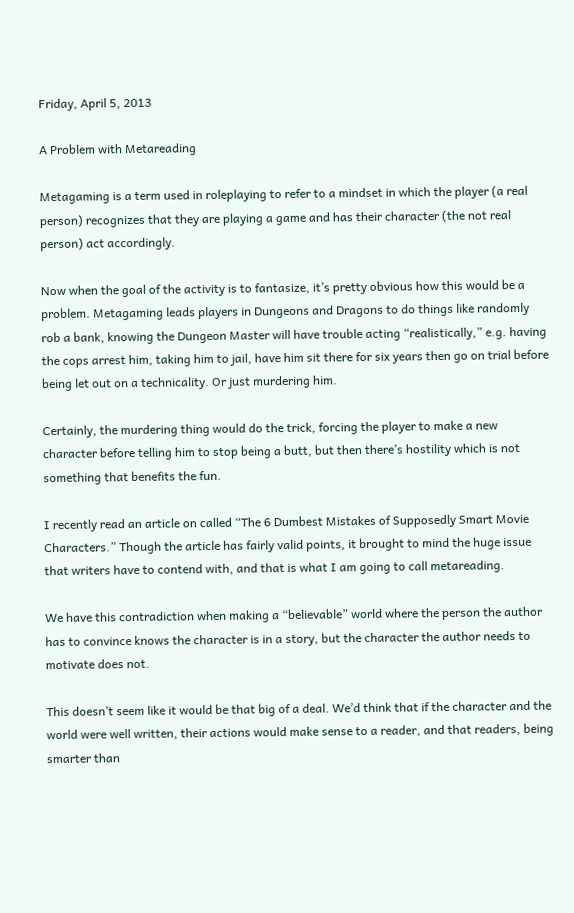Friday, April 5, 2013

A Problem with Metareading

Metagaming is a term used in roleplaying to refer to a mindset in which the player (a real person) recognizes that they are playing a game and has their character (the not real person) act accordingly.

Now when the goal of the activity is to fantasize, it’s pretty obvious how this would be a problem. Metagaming leads players in Dungeons and Dragons to do things like randomly rob a bank, knowing the Dungeon Master will have trouble acting “realistically,” e.g. having the cops arrest him, taking him to jail, have him sit there for six years then go on trial before being let out on a technicality. Or just murdering him.

Certainly, the murdering thing would do the trick, forcing the player to make a new character before telling him to stop being a butt, but then there’s hostility which is not something that benefits the fun.

I recently read an article on called “The 6 Dumbest Mistakes of Supposedly Smart Movie Characters.” Though the article has fairly valid points, it brought to mind the huge issue that writers have to contend with, and that is what I am going to call metareading.

We have this contradiction when making a “believable” world where the person the author has to convince knows the character is in a story, but the character the author needs to motivate does not.

This doesn’t seem like it would be that big of a deal. We’d think that if the character and the world were well written, their actions would make sense to a reader, and that readers, being smarter than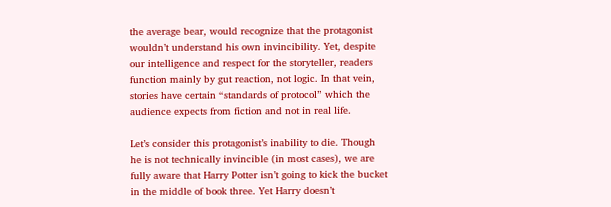the average bear, would recognize that the protagonist wouldn’t understand his own invincibility. Yet, despite our intelligence and respect for the storyteller, readers function mainly by gut reaction, not logic. In that vein, stories have certain “standards of protocol” which the audience expects from fiction and not in real life.

Let’s consider this protagonist’s inability to die. Though he is not technically invincible (in most cases), we are fully aware that Harry Potter isn’t going to kick the bucket in the middle of book three. Yet Harry doesn’t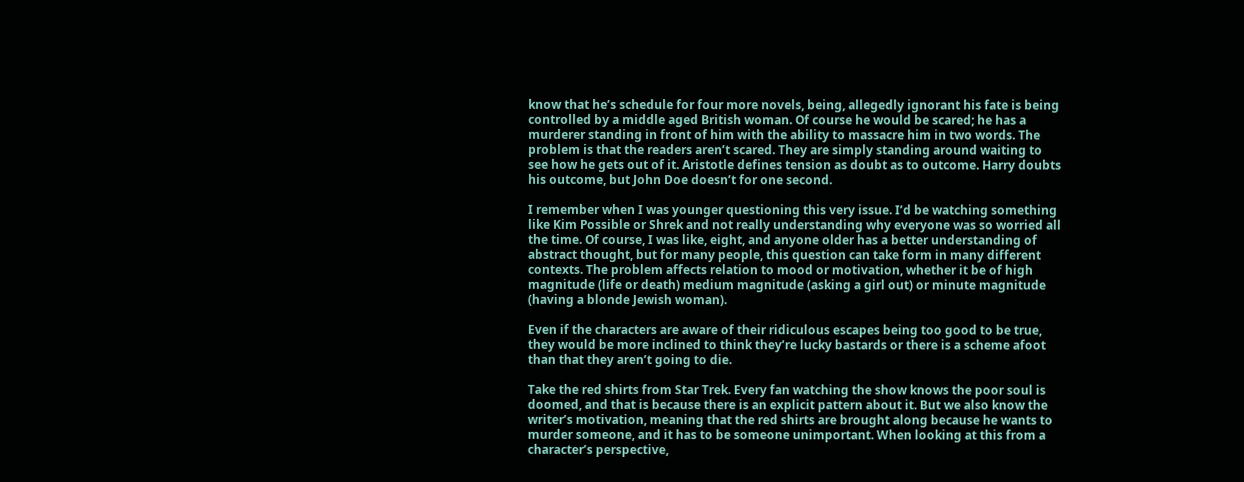know that he’s schedule for four more novels, being, allegedly ignorant his fate is being controlled by a middle aged British woman. Of course he would be scared; he has a murderer standing in front of him with the ability to massacre him in two words. The problem is that the readers aren’t scared. They are simply standing around waiting to see how he gets out of it. Aristotle defines tension as doubt as to outcome. Harry doubts his outcome, but John Doe doesn’t for one second.

I remember when I was younger questioning this very issue. I’d be watching something like Kim Possible or Shrek and not really understanding why everyone was so worried all the time. Of course, I was like, eight, and anyone older has a better understanding of abstract thought, but for many people, this question can take form in many different contexts. The problem affects relation to mood or motivation, whether it be of high magnitude (life or death) medium magnitude (asking a girl out) or minute magnitude (having a blonde Jewish woman).

Even if the characters are aware of their ridiculous escapes being too good to be true, they would be more inclined to think they’re lucky bastards or there is a scheme afoot than that they aren’t going to die.

Take the red shirts from Star Trek. Every fan watching the show knows the poor soul is doomed, and that is because there is an explicit pattern about it. But we also know the writer’s motivation, meaning that the red shirts are brought along because he wants to murder someone, and it has to be someone unimportant. When looking at this from a character’s perspective,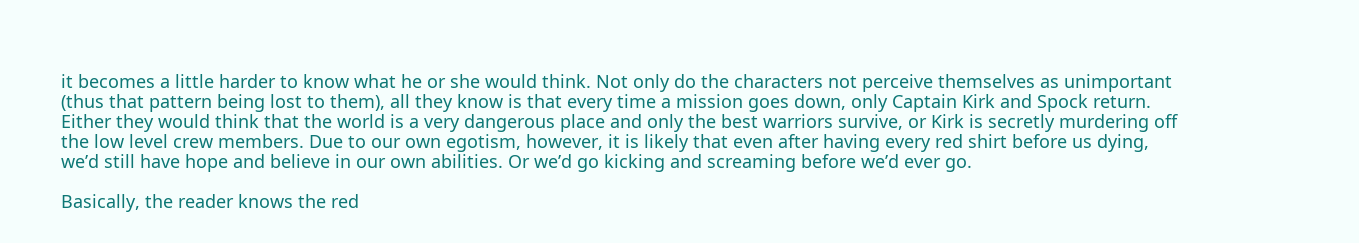it becomes a little harder to know what he or she would think. Not only do the characters not perceive themselves as unimportant (thus that pattern being lost to them), all they know is that every time a mission goes down, only Captain Kirk and Spock return. Either they would think that the world is a very dangerous place and only the best warriors survive, or Kirk is secretly murdering off the low level crew members. Due to our own egotism, however, it is likely that even after having every red shirt before us dying, we’d still have hope and believe in our own abilities. Or we’d go kicking and screaming before we’d ever go.

Basically, the reader knows the red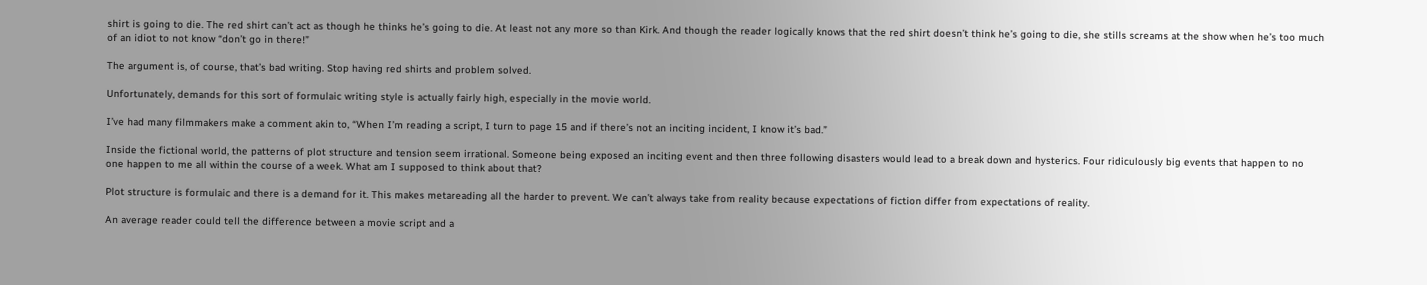shirt is going to die. The red shirt can’t act as though he thinks he’s going to die. At least not any more so than Kirk. And though the reader logically knows that the red shirt doesn’t think he’s going to die, she stills screams at the show when he’s too much of an idiot to not know “don’t go in there!”

The argument is, of course, that’s bad writing. Stop having red shirts and problem solved.

Unfortunately, demands for this sort of formulaic writing style is actually fairly high, especially in the movie world.

I’ve had many filmmakers make a comment akin to, “When I’m reading a script, I turn to page 15 and if there’s not an inciting incident, I know it’s bad.”

Inside the fictional world, the patterns of plot structure and tension seem irrational. Someone being exposed an inciting event and then three following disasters would lead to a break down and hysterics. Four ridiculously big events that happen to no one happen to me all within the course of a week. What am I supposed to think about that?

Plot structure is formulaic and there is a demand for it. This makes metareading all the harder to prevent. We can’t always take from reality because expectations of fiction differ from expectations of reality.

An average reader could tell the difference between a movie script and a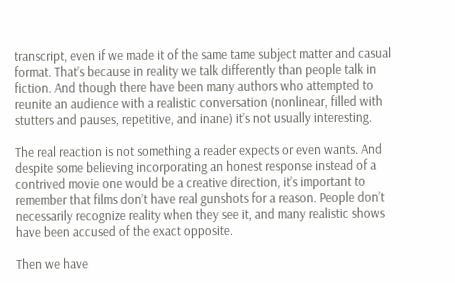transcript, even if we made it of the same tame subject matter and casual format. That’s because in reality we talk differently than people talk in fiction. And though there have been many authors who attempted to reunite an audience with a realistic conversation (nonlinear, filled with stutters and pauses, repetitive, and inane) it’s not usually interesting.

The real reaction is not something a reader expects or even wants. And despite some believing incorporating an honest response instead of a contrived movie one would be a creative direction, it’s important to remember that films don’t have real gunshots for a reason. People don’t necessarily recognize reality when they see it, and many realistic shows have been accused of the exact opposite.

Then we have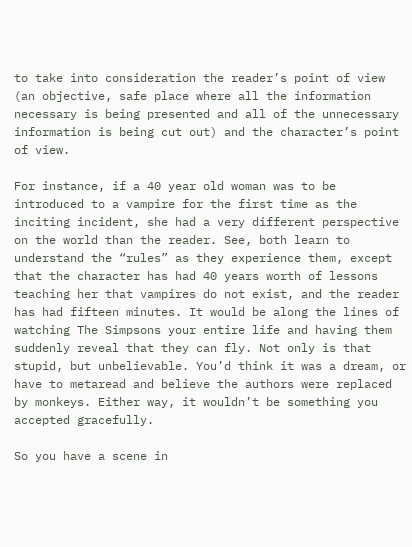to take into consideration the reader’s point of view (an objective, safe place where all the information necessary is being presented and all of the unnecessary information is being cut out) and the character’s point of view.

For instance, if a 40 year old woman was to be introduced to a vampire for the first time as the inciting incident, she had a very different perspective on the world than the reader. See, both learn to understand the “rules” as they experience them, except that the character has had 40 years worth of lessons teaching her that vampires do not exist, and the reader has had fifteen minutes. It would be along the lines of watching The Simpsons your entire life and having them suddenly reveal that they can fly. Not only is that stupid, but unbelievable. You’d think it was a dream, or have to metaread and believe the authors were replaced by monkeys. Either way, it wouldn’t be something you accepted gracefully.

So you have a scene in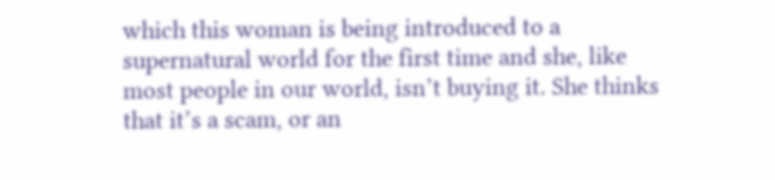which this woman is being introduced to a supernatural world for the first time and she, like most people in our world, isn’t buying it. She thinks that it’s a scam, or an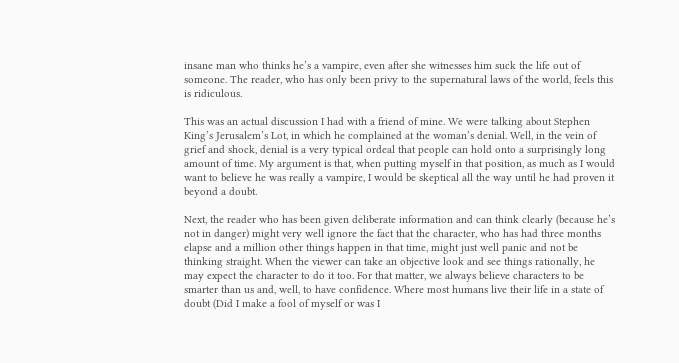insane man who thinks he’s a vampire, even after she witnesses him suck the life out of someone. The reader, who has only been privy to the supernatural laws of the world, feels this is ridiculous.

This was an actual discussion I had with a friend of mine. We were talking about Stephen King’s Jerusalem’s Lot, in which he complained at the woman’s denial. Well, in the vein of grief and shock, denial is a very typical ordeal that people can hold onto a surprisingly long amount of time. My argument is that, when putting myself in that position, as much as I would want to believe he was really a vampire, I would be skeptical all the way until he had proven it beyond a doubt.

Next, the reader who has been given deliberate information and can think clearly (because he’s not in danger) might very well ignore the fact that the character, who has had three months elapse and a million other things happen in that time, might just well panic and not be thinking straight. When the viewer can take an objective look and see things rationally, he may expect the character to do it too. For that matter, we always believe characters to be smarter than us and, well, to have confidence. Where most humans live their life in a state of doubt (Did I make a fool of myself or was I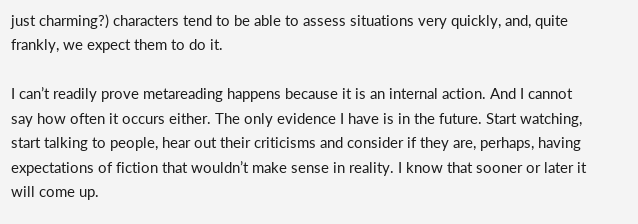just charming?) characters tend to be able to assess situations very quickly, and, quite frankly, we expect them to do it.

I can’t readily prove metareading happens because it is an internal action. And I cannot say how often it occurs either. The only evidence I have is in the future. Start watching, start talking to people, hear out their criticisms and consider if they are, perhaps, having expectations of fiction that wouldn’t make sense in reality. I know that sooner or later it will come up.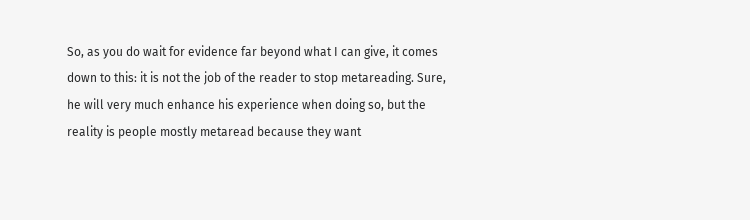So, as you do wait for evidence far beyond what I can give, it comes down to this: it is not the job of the reader to stop metareading. Sure, he will very much enhance his experience when doing so, but the reality is people mostly metaread because they want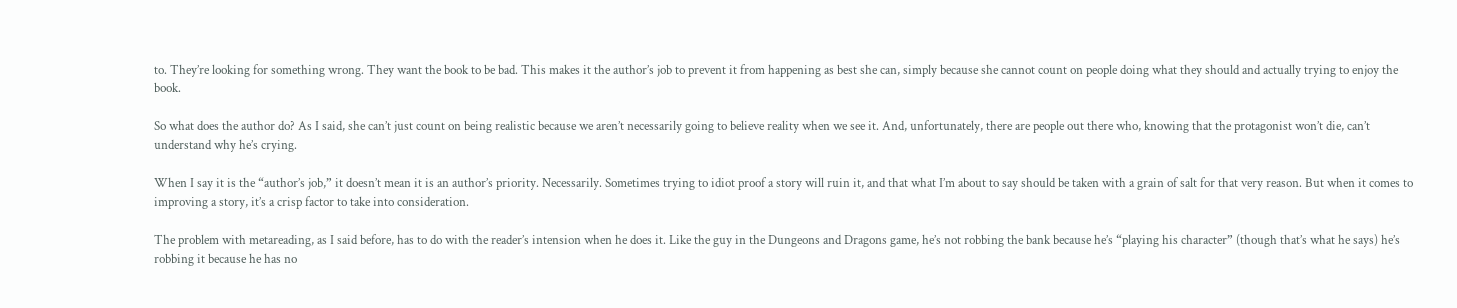to. They’re looking for something wrong. They want the book to be bad. This makes it the author’s job to prevent it from happening as best she can, simply because she cannot count on people doing what they should and actually trying to enjoy the book.

So what does the author do? As I said, she can’t just count on being realistic because we aren’t necessarily going to believe reality when we see it. And, unfortunately, there are people out there who, knowing that the protagonist won’t die, can’t understand why he’s crying.

When I say it is the “author’s job,” it doesn’t mean it is an author’s priority. Necessarily. Sometimes trying to idiot proof a story will ruin it, and that what I’m about to say should be taken with a grain of salt for that very reason. But when it comes to improving a story, it’s a crisp factor to take into consideration.

The problem with metareading, as I said before, has to do with the reader’s intension when he does it. Like the guy in the Dungeons and Dragons game, he’s not robbing the bank because he’s “playing his character” (though that’s what he says) he’s robbing it because he has no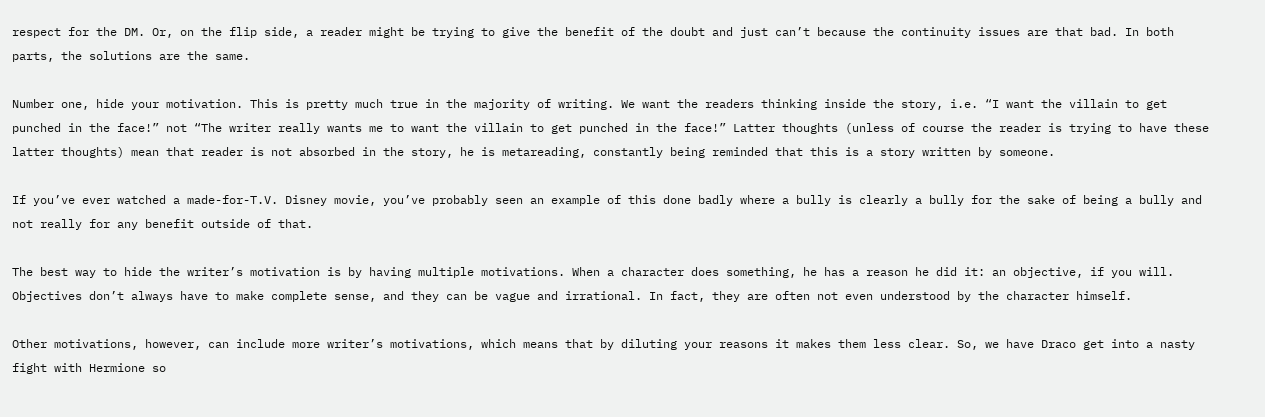respect for the DM. Or, on the flip side, a reader might be trying to give the benefit of the doubt and just can’t because the continuity issues are that bad. In both parts, the solutions are the same.

Number one, hide your motivation. This is pretty much true in the majority of writing. We want the readers thinking inside the story, i.e. “I want the villain to get punched in the face!” not “The writer really wants me to want the villain to get punched in the face!” Latter thoughts (unless of course the reader is trying to have these latter thoughts) mean that reader is not absorbed in the story, he is metareading, constantly being reminded that this is a story written by someone.

If you’ve ever watched a made-for-T.V. Disney movie, you’ve probably seen an example of this done badly where a bully is clearly a bully for the sake of being a bully and not really for any benefit outside of that.

The best way to hide the writer’s motivation is by having multiple motivations. When a character does something, he has a reason he did it: an objective, if you will. Objectives don’t always have to make complete sense, and they can be vague and irrational. In fact, they are often not even understood by the character himself.

Other motivations, however, can include more writer’s motivations, which means that by diluting your reasons it makes them less clear. So, we have Draco get into a nasty fight with Hermione so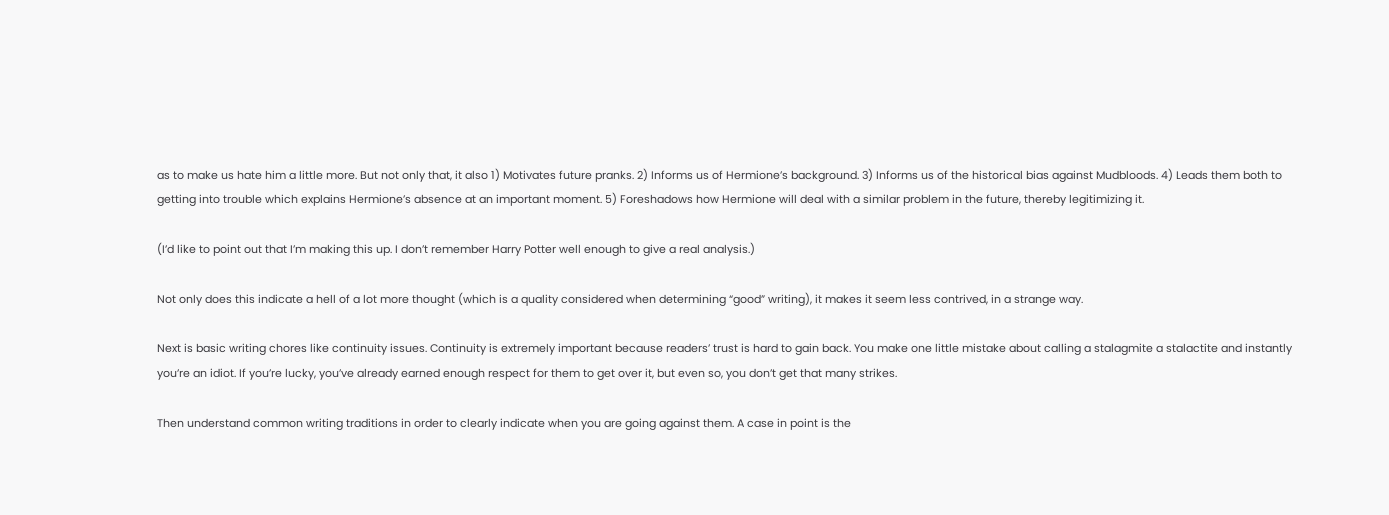as to make us hate him a little more. But not only that, it also 1) Motivates future pranks. 2) Informs us of Hermione’s background. 3) Informs us of the historical bias against Mudbloods. 4) Leads them both to getting into trouble which explains Hermione’s absence at an important moment. 5) Foreshadows how Hermione will deal with a similar problem in the future, thereby legitimizing it.

(I’d like to point out that I’m making this up. I don’t remember Harry Potter well enough to give a real analysis.)

Not only does this indicate a hell of a lot more thought (which is a quality considered when determining “good” writing), it makes it seem less contrived, in a strange way.

Next is basic writing chores like continuity issues. Continuity is extremely important because readers’ trust is hard to gain back. You make one little mistake about calling a stalagmite a stalactite and instantly you’re an idiot. If you’re lucky, you’ve already earned enough respect for them to get over it, but even so, you don’t get that many strikes.

Then understand common writing traditions in order to clearly indicate when you are going against them. A case in point is the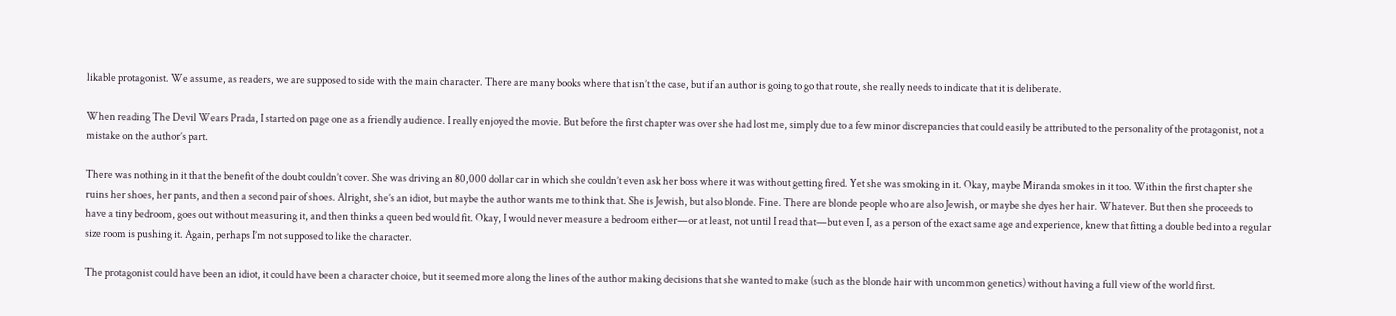likable protagonist. We assume, as readers, we are supposed to side with the main character. There are many books where that isn’t the case, but if an author is going to go that route, she really needs to indicate that it is deliberate.

When reading The Devil Wears Prada, I started on page one as a friendly audience. I really enjoyed the movie. But before the first chapter was over she had lost me, simply due to a few minor discrepancies that could easily be attributed to the personality of the protagonist, not a mistake on the author’s part.

There was nothing in it that the benefit of the doubt couldn’t cover. She was driving an 80,000 dollar car in which she couldn’t even ask her boss where it was without getting fired. Yet she was smoking in it. Okay, maybe Miranda smokes in it too. Within the first chapter she ruins her shoes, her pants, and then a second pair of shoes. Alright, she’s an idiot, but maybe the author wants me to think that. She is Jewish, but also blonde. Fine. There are blonde people who are also Jewish, or maybe she dyes her hair. Whatever. But then she proceeds to have a tiny bedroom, goes out without measuring it, and then thinks a queen bed would fit. Okay, I would never measure a bedroom either—or at least, not until I read that—but even I, as a person of the exact same age and experience, knew that fitting a double bed into a regular size room is pushing it. Again, perhaps I’m not supposed to like the character.

The protagonist could have been an idiot, it could have been a character choice, but it seemed more along the lines of the author making decisions that she wanted to make (such as the blonde hair with uncommon genetics) without having a full view of the world first.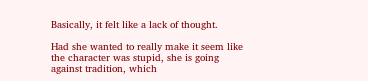Basically, it felt like a lack of thought.

Had she wanted to really make it seem like the character was stupid, she is going against tradition, which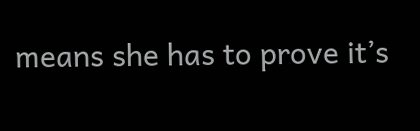means she has to prove it’s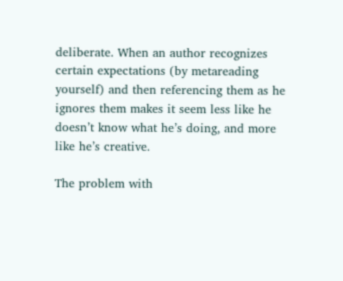deliberate. When an author recognizes certain expectations (by metareading yourself) and then referencing them as he ignores them makes it seem less like he doesn’t know what he’s doing, and more like he’s creative.

The problem with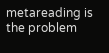metareading is the problem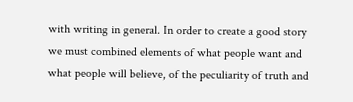with writing in general. In order to create a good story we must combined elements of what people want and what people will believe, of the peculiarity of truth and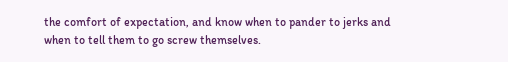the comfort of expectation, and know when to pander to jerks and when to tell them to go screw themselves.